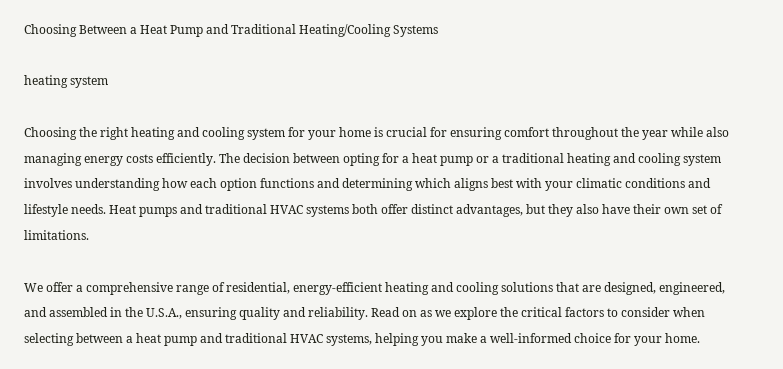Choosing Between a Heat Pump and Traditional Heating/Cooling Systems

heating system

Choosing the right heating and cooling system for your home is crucial for ensuring comfort throughout the year while also managing energy costs efficiently. The decision between opting for a heat pump or a traditional heating and cooling system involves understanding how each option functions and determining which aligns best with your climatic conditions and lifestyle needs. Heat pumps and traditional HVAC systems both offer distinct advantages, but they also have their own set of limitations.

We offer a comprehensive range of residential, energy-efficient heating and cooling solutions that are designed, engineered, and assembled in the U.S.A., ensuring quality and reliability. Read on as we explore the critical factors to consider when selecting between a heat pump and traditional HVAC systems, helping you make a well-informed choice for your home.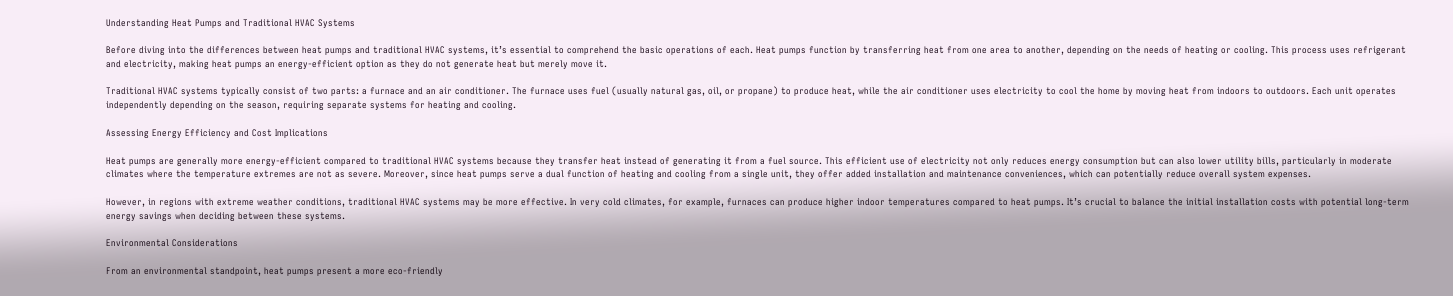Understanding Heat Pumps and Traditional HVAC Systems

Before diving into the differences between heat pumps and traditional HVAC systems, it’s essential to comprehend the basic operations of each. Heat pumps function by transferring heat from one area to another, depending on the needs of heating or cooling. This process uses refrigerant and electricity, making heat pumps an energy-efficient option as they do not generate heat but merely move it.

Traditional HVAC systems typically consist of two parts: a furnace and an air conditioner. The furnace uses fuel (usually natural gas, oil, or propane) to produce heat, while the air conditioner uses electricity to cool the home by moving heat from indoors to outdoors. Each unit operates independently depending on the season, requiring separate systems for heating and cooling.

Assessing Energy Efficiency and Cost Implications

Heat pumps are generally more energy-efficient compared to traditional HVAC systems because they transfer heat instead of generating it from a fuel source. This efficient use of electricity not only reduces energy consumption but can also lower utility bills, particularly in moderate climates where the temperature extremes are not as severe. Moreover, since heat pumps serve a dual function of heating and cooling from a single unit, they offer added installation and maintenance conveniences, which can potentially reduce overall system expenses.

However, in regions with extreme weather conditions, traditional HVAC systems may be more effective. In very cold climates, for example, furnaces can produce higher indoor temperatures compared to heat pumps. It’s crucial to balance the initial installation costs with potential long-term energy savings when deciding between these systems.

Environmental Considerations

From an environmental standpoint, heat pumps present a more eco-friendly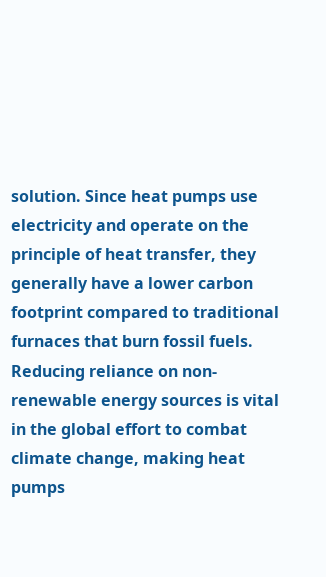solution. Since heat pumps use electricity and operate on the principle of heat transfer, they generally have a lower carbon footprint compared to traditional furnaces that burn fossil fuels. Reducing reliance on non-renewable energy sources is vital in the global effort to combat climate change, making heat pumps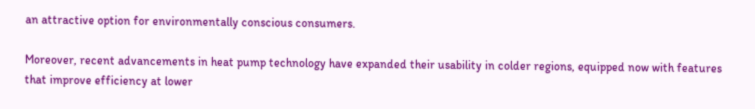an attractive option for environmentally conscious consumers.

Moreover, recent advancements in heat pump technology have expanded their usability in colder regions, equipped now with features that improve efficiency at lower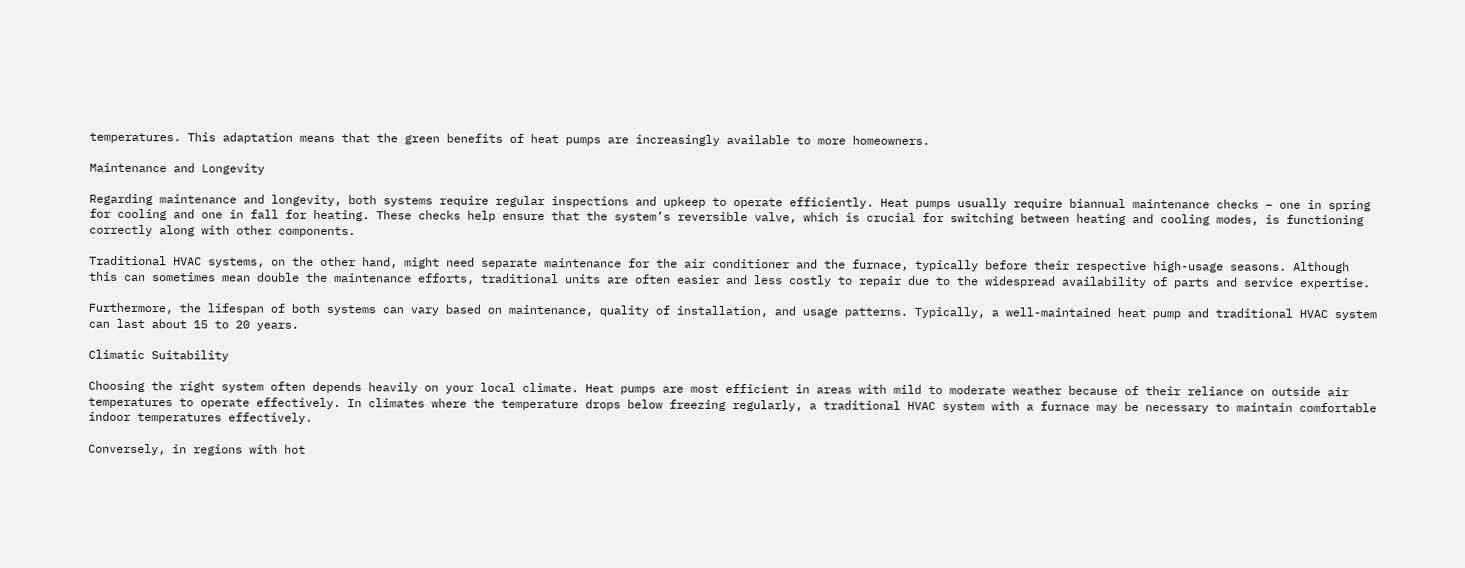temperatures. This adaptation means that the green benefits of heat pumps are increasingly available to more homeowners.

Maintenance and Longevity

Regarding maintenance and longevity, both systems require regular inspections and upkeep to operate efficiently. Heat pumps usually require biannual maintenance checks – one in spring for cooling and one in fall for heating. These checks help ensure that the system’s reversible valve, which is crucial for switching between heating and cooling modes, is functioning correctly along with other components.

Traditional HVAC systems, on the other hand, might need separate maintenance for the air conditioner and the furnace, typically before their respective high-usage seasons. Although this can sometimes mean double the maintenance efforts, traditional units are often easier and less costly to repair due to the widespread availability of parts and service expertise.

Furthermore, the lifespan of both systems can vary based on maintenance, quality of installation, and usage patterns. Typically, a well-maintained heat pump and traditional HVAC system can last about 15 to 20 years.

Climatic Suitability

Choosing the right system often depends heavily on your local climate. Heat pumps are most efficient in areas with mild to moderate weather because of their reliance on outside air temperatures to operate effectively. In climates where the temperature drops below freezing regularly, a traditional HVAC system with a furnace may be necessary to maintain comfortable indoor temperatures effectively.

Conversely, in regions with hot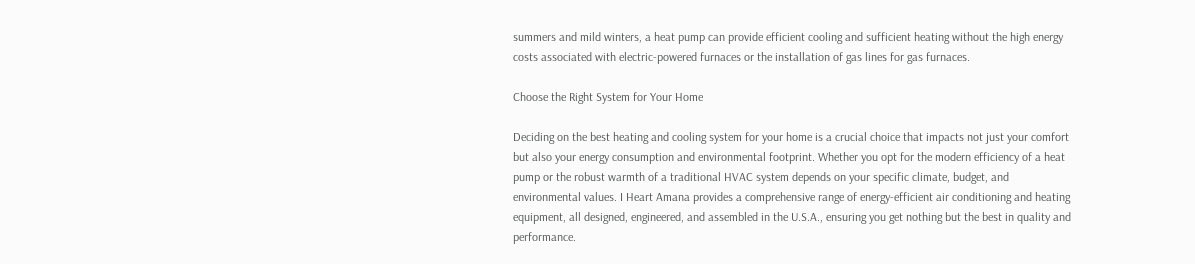summers and mild winters, a heat pump can provide efficient cooling and sufficient heating without the high energy costs associated with electric-powered furnaces or the installation of gas lines for gas furnaces.

Choose the Right System for Your Home

Deciding on the best heating and cooling system for your home is a crucial choice that impacts not just your comfort but also your energy consumption and environmental footprint. Whether you opt for the modern efficiency of a heat pump or the robust warmth of a traditional HVAC system depends on your specific climate, budget, and environmental values. I Heart Amana provides a comprehensive range of energy-efficient air conditioning and heating equipment, all designed, engineered, and assembled in the U.S.A., ensuring you get nothing but the best in quality and performance.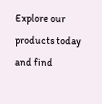Explore our products today and find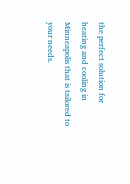the perfect solution for heating and cooling in Minneapolis that is tailored to your needs.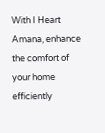With I Heart Amana, enhance the comfort of your home efficiently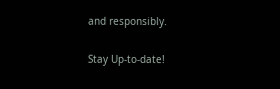and responsibly.

Stay Up-to-date!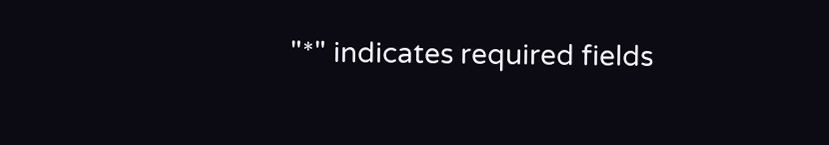"*" indicates required fields